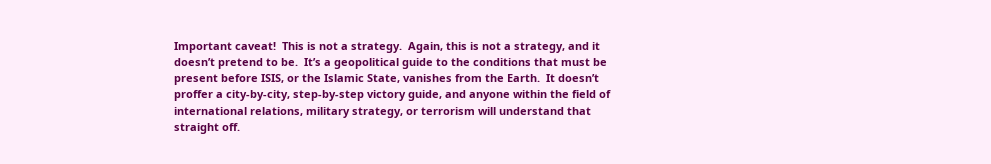Important caveat!  This is not a strategy.  Again, this is not a strategy, and it doesn’t pretend to be.  It’s a geopolitical guide to the conditions that must be present before ISIS, or the Islamic State, vanishes from the Earth.  It doesn’t proffer a city-by-city, step-by-step victory guide, and anyone within the field of international relations, military strategy, or terrorism will understand that straight off.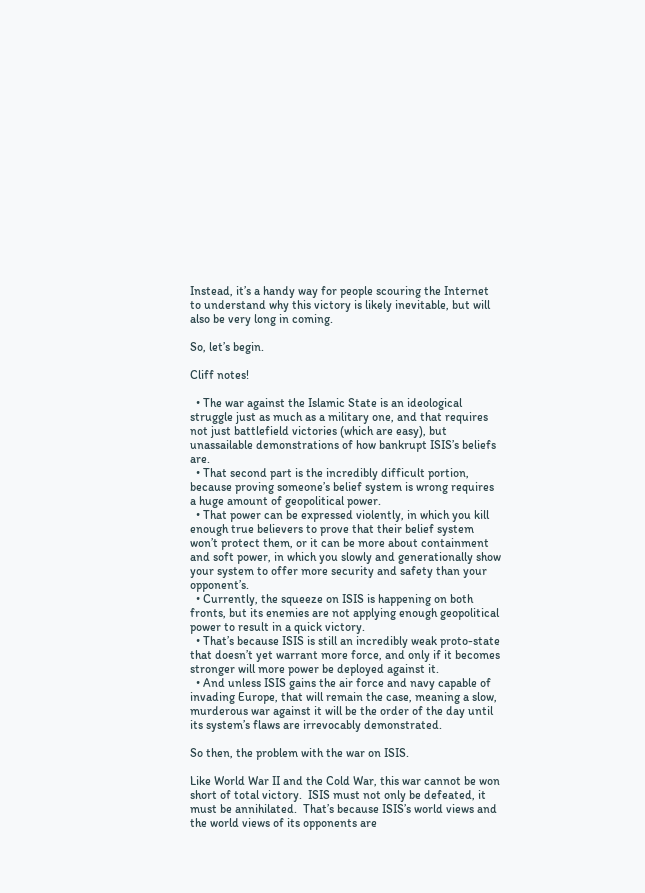Instead, it’s a handy way for people scouring the Internet to understand why this victory is likely inevitable, but will also be very long in coming.

So, let’s begin.

Cliff notes!

  • The war against the Islamic State is an ideological struggle just as much as a military one, and that requires not just battlefield victories (which are easy), but unassailable demonstrations of how bankrupt ISIS’s beliefs are.
  • That second part is the incredibly difficult portion, because proving someone’s belief system is wrong requires a huge amount of geopolitical power.
  • That power can be expressed violently, in which you kill enough true believers to prove that their belief system won’t protect them, or it can be more about containment and soft power, in which you slowly and generationally show your system to offer more security and safety than your opponent’s.
  • Currently, the squeeze on ISIS is happening on both fronts, but its enemies are not applying enough geopolitical power to result in a quick victory.
  • That’s because ISIS is still an incredibly weak proto-state that doesn’t yet warrant more force, and only if it becomes stronger will more power be deployed against it.
  • And unless ISIS gains the air force and navy capable of invading Europe, that will remain the case, meaning a slow, murderous war against it will be the order of the day until its system’s flaws are irrevocably demonstrated.

So then, the problem with the war on ISIS.

Like World War II and the Cold War, this war cannot be won short of total victory.  ISIS must not only be defeated, it must be annihilated.  That’s because ISIS’s world views and the world views of its opponents are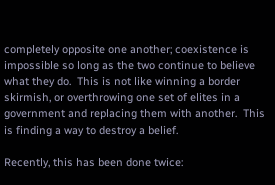completely opposite one another; coexistence is impossible so long as the two continue to believe what they do.  This is not like winning a border skirmish, or overthrowing one set of elites in a government and replacing them with another.  This is finding a way to destroy a belief.

Recently, this has been done twice: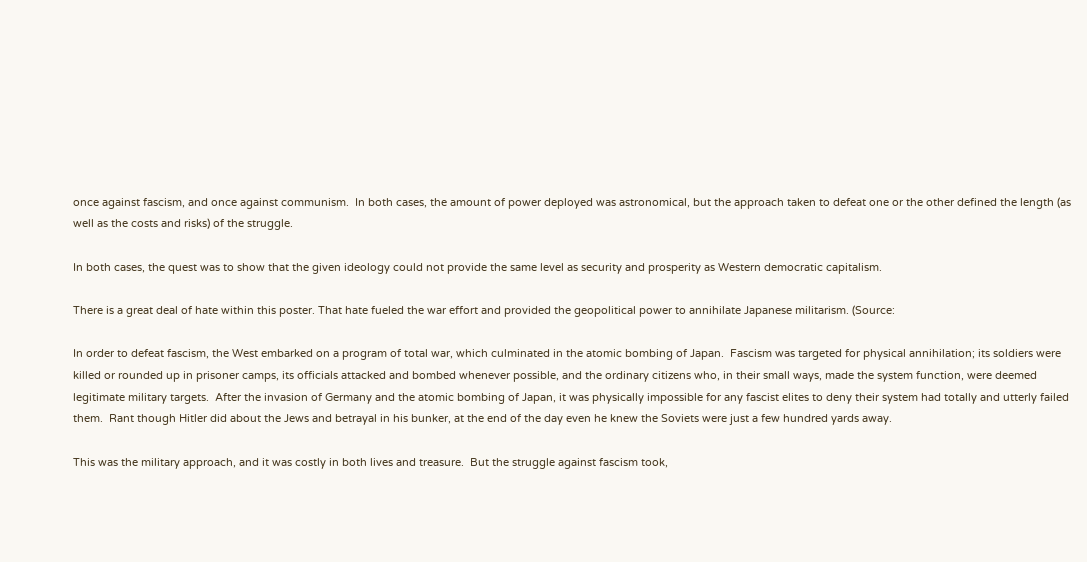once against fascism, and once against communism.  In both cases, the amount of power deployed was astronomical, but the approach taken to defeat one or the other defined the length (as well as the costs and risks) of the struggle.

In both cases, the quest was to show that the given ideology could not provide the same level as security and prosperity as Western democratic capitalism.

There is a great deal of hate within this poster. That hate fueled the war effort and provided the geopolitical power to annihilate Japanese militarism. (Source:

In order to defeat fascism, the West embarked on a program of total war, which culminated in the atomic bombing of Japan.  Fascism was targeted for physical annihilation; its soldiers were killed or rounded up in prisoner camps, its officials attacked and bombed whenever possible, and the ordinary citizens who, in their small ways, made the system function, were deemed legitimate military targets.  After the invasion of Germany and the atomic bombing of Japan, it was physically impossible for any fascist elites to deny their system had totally and utterly failed them.  Rant though Hitler did about the Jews and betrayal in his bunker, at the end of the day even he knew the Soviets were just a few hundred yards away.

This was the military approach, and it was costly in both lives and treasure.  But the struggle against fascism took,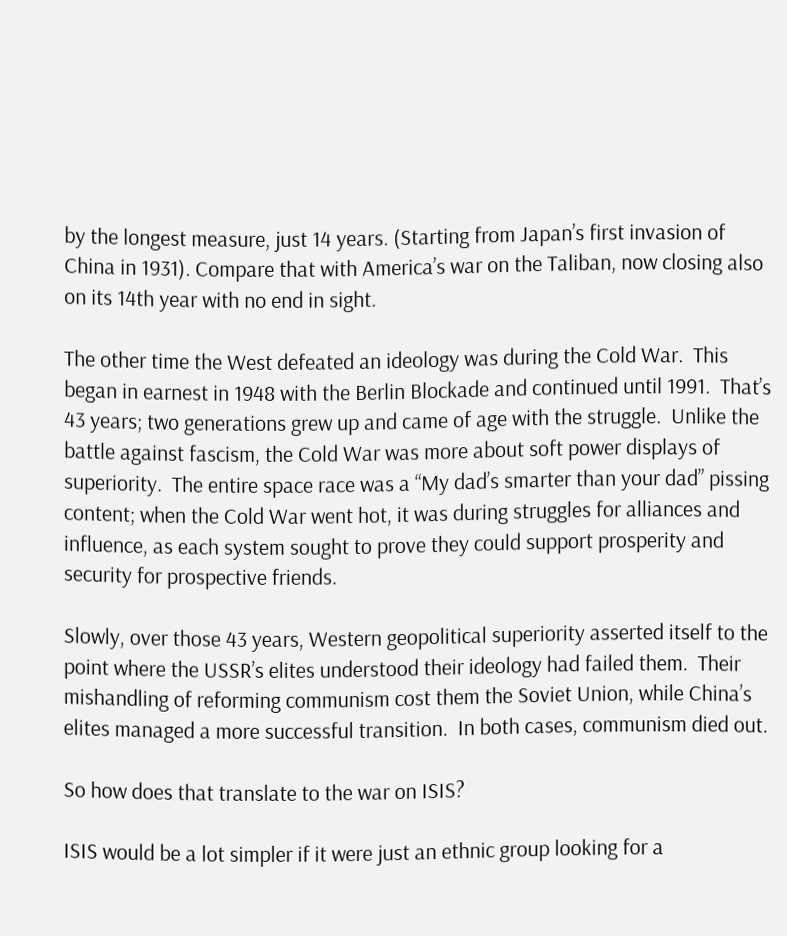by the longest measure, just 14 years. (Starting from Japan’s first invasion of China in 1931). Compare that with America’s war on the Taliban, now closing also on its 14th year with no end in sight.

The other time the West defeated an ideology was during the Cold War.  This began in earnest in 1948 with the Berlin Blockade and continued until 1991.  That’s 43 years; two generations grew up and came of age with the struggle.  Unlike the battle against fascism, the Cold War was more about soft power displays of superiority.  The entire space race was a “My dad’s smarter than your dad” pissing content; when the Cold War went hot, it was during struggles for alliances and influence, as each system sought to prove they could support prosperity and security for prospective friends.

Slowly, over those 43 years, Western geopolitical superiority asserted itself to the point where the USSR’s elites understood their ideology had failed them.  Their mishandling of reforming communism cost them the Soviet Union, while China’s elites managed a more successful transition.  In both cases, communism died out.

So how does that translate to the war on ISIS?

ISIS would be a lot simpler if it were just an ethnic group looking for a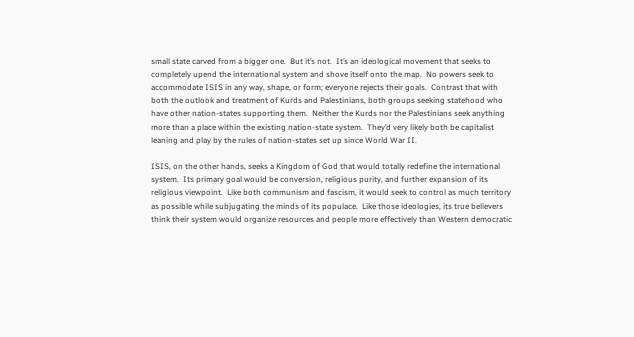small state carved from a bigger one.  But it’s not.  It’s an ideological movement that seeks to completely upend the international system and shove itself onto the map.  No powers seek to accommodate ISIS in any way, shape, or form; everyone rejects their goals.  Contrast that with both the outlook and treatment of Kurds and Palestinians, both groups seeking statehood who have other nation-states supporting them.  Neither the Kurds nor the Palestinians seek anything more than a place within the existing nation-state system.  They’d very likely both be capitalist leaning and play by the rules of nation-states set up since World War II.

ISIS, on the other hands, seeks a Kingdom of God that would totally redefine the international system.  Its primary goal would be conversion, religious purity, and further expansion of its religious viewpoint.  Like both communism and fascism, it would seek to control as much territory as possible while subjugating the minds of its populace.  Like those ideologies, its true believers think their system would organize resources and people more effectively than Western democratic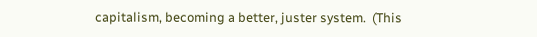capitalism, becoming a better, juster system.  (This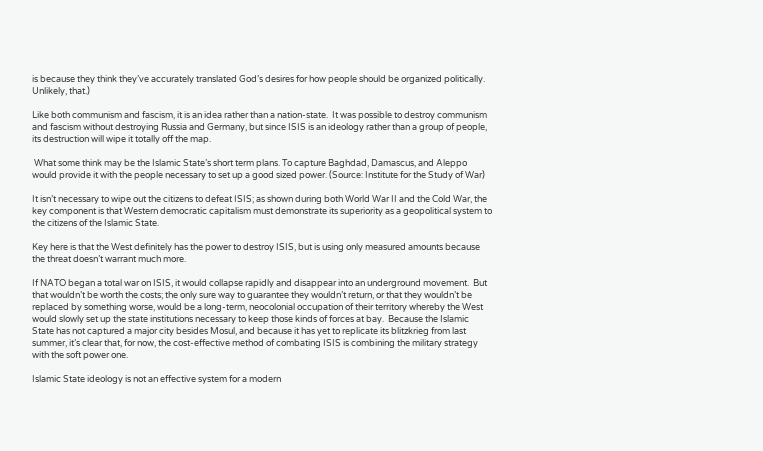is because they think they’ve accurately translated God’s desires for how people should be organized politically.  Unlikely, that.)

Like both communism and fascism, it is an idea rather than a nation-state.  It was possible to destroy communism and fascism without destroying Russia and Germany, but since ISIS is an ideology rather than a group of people, its destruction will wipe it totally off the map.

 What some think may be the Islamic State’s short term plans. To capture Baghdad, Damascus, and Aleppo would provide it with the people necessary to set up a good sized power. (Source: Institute for the Study of War)

It isn’t necessary to wipe out the citizens to defeat ISIS; as shown during both World War II and the Cold War, the key component is that Western democratic capitalism must demonstrate its superiority as a geopolitical system to the citizens of the Islamic State.

Key here is that the West definitely has the power to destroy ISIS, but is using only measured amounts because the threat doesn’t warrant much more.

If NATO began a total war on ISIS, it would collapse rapidly and disappear into an underground movement.  But that wouldn’t be worth the costs; the only sure way to guarantee they wouldn’t return, or that they wouldn’t be replaced by something worse, would be a long-term, neocolonial occupation of their territory whereby the West would slowly set up the state institutions necessary to keep those kinds of forces at bay.  Because the Islamic State has not captured a major city besides Mosul, and because it has yet to replicate its blitzkrieg from last summer, it’s clear that, for now, the cost-effective method of combating ISIS is combining the military strategy with the soft power one.

Islamic State ideology is not an effective system for a modern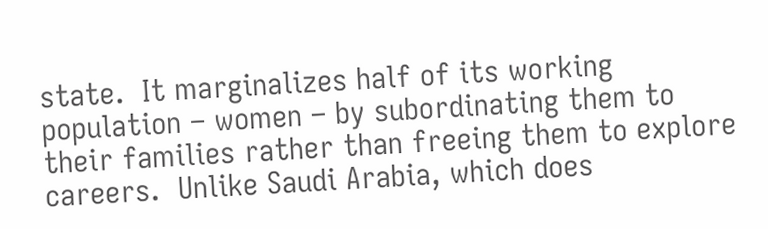state.  It marginalizes half of its working population – women – by subordinating them to their families rather than freeing them to explore careers.  Unlike Saudi Arabia, which does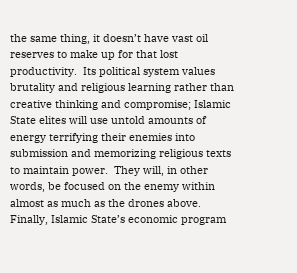the same thing, it doesn’t have vast oil reserves to make up for that lost productivity.  Its political system values brutality and religious learning rather than creative thinking and compromise; Islamic State elites will use untold amounts of energy terrifying their enemies into submission and memorizing religious texts to maintain power.  They will, in other words, be focused on the enemy within almost as much as the drones above.  Finally, Islamic State’s economic program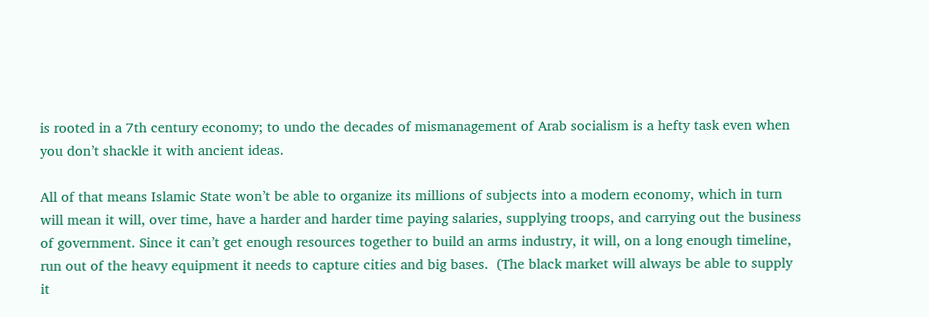is rooted in a 7th century economy; to undo the decades of mismanagement of Arab socialism is a hefty task even when you don’t shackle it with ancient ideas.

All of that means Islamic State won’t be able to organize its millions of subjects into a modern economy, which in turn will mean it will, over time, have a harder and harder time paying salaries, supplying troops, and carrying out the business of government. Since it can’t get enough resources together to build an arms industry, it will, on a long enough timeline, run out of the heavy equipment it needs to capture cities and big bases.  (The black market will always be able to supply it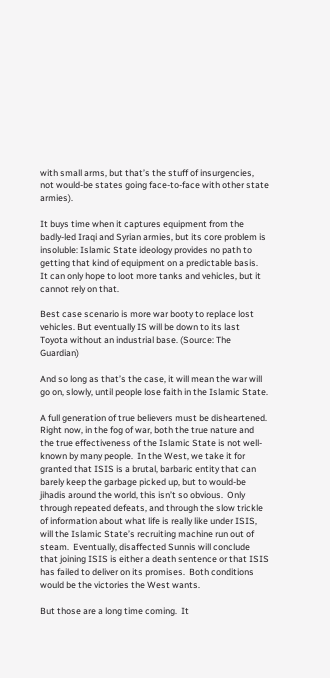with small arms, but that’s the stuff of insurgencies, not would-be states going face-to-face with other state armies).

It buys time when it captures equipment from the badly-led Iraqi and Syrian armies, but its core problem is insoluble: Islamic State ideology provides no path to getting that kind of equipment on a predictable basis.  It can only hope to loot more tanks and vehicles, but it cannot rely on that.

Best case scenario is more war booty to replace lost vehicles. But eventually IS will be down to its last Toyota without an industrial base. (Source: The Guardian)

And so long as that’s the case, it will mean the war will go on, slowly, until people lose faith in the Islamic State.

A full generation of true believers must be disheartened.  Right now, in the fog of war, both the true nature and the true effectiveness of the Islamic State is not well-known by many people.  In the West, we take it for granted that ISIS is a brutal, barbaric entity that can barely keep the garbage picked up, but to would-be jihadis around the world, this isn’t so obvious.  Only through repeated defeats, and through the slow trickle of information about what life is really like under ISIS, will the Islamic State’s recruiting machine run out of steam.  Eventually, disaffected Sunnis will conclude that joining ISIS is either a death sentence or that ISIS has failed to deliver on its promises.  Both conditions would be the victories the West wants.

But those are a long time coming.  It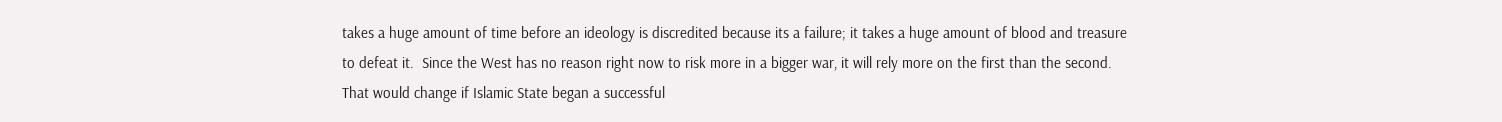takes a huge amount of time before an ideology is discredited because its a failure; it takes a huge amount of blood and treasure to defeat it.  Since the West has no reason right now to risk more in a bigger war, it will rely more on the first than the second.  That would change if Islamic State began a successful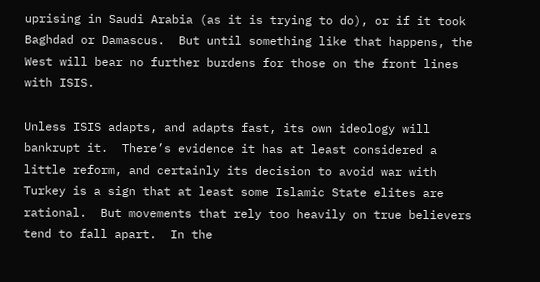uprising in Saudi Arabia (as it is trying to do), or if it took Baghdad or Damascus.  But until something like that happens, the West will bear no further burdens for those on the front lines with ISIS.

Unless ISIS adapts, and adapts fast, its own ideology will bankrupt it.  There’s evidence it has at least considered a little reform, and certainly its decision to avoid war with Turkey is a sign that at least some Islamic State elites are rational.  But movements that rely too heavily on true believers tend to fall apart.  In the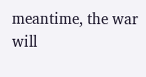meantime, the war will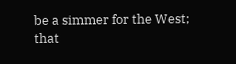be a simmer for the West; that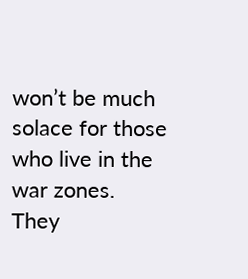won’t be much solace for those who live in the war zones.  They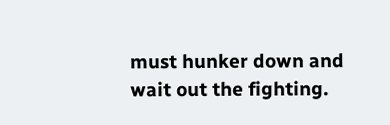must hunker down and wait out the fighting.